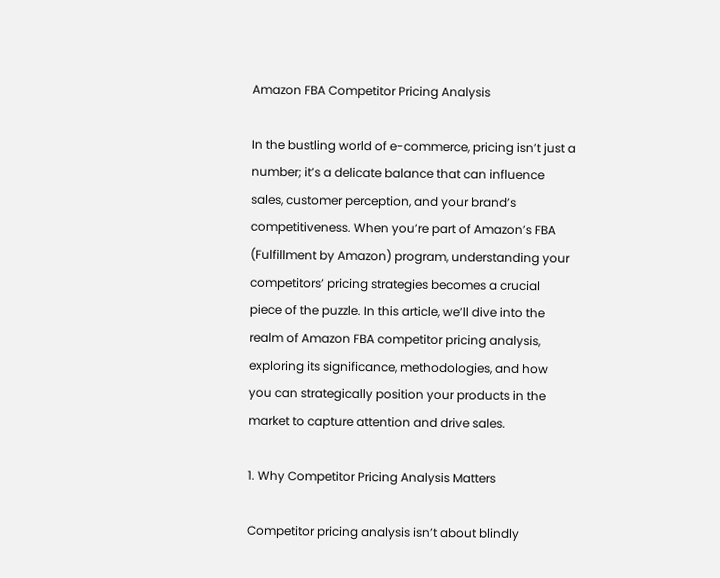Amazon FBA Competitor Pricing Analysis

In the bustling world of e-commerce, pricing isn’t just a number; it’s a delicate balance that can influence sales, customer perception, and your brand’s competitiveness. When you’re part of Amazon’s FBA (Fulfillment by Amazon) program, understanding your competitors’ pricing strategies becomes a crucial piece of the puzzle. In this article, we’ll dive into the realm of Amazon FBA competitor pricing analysis, exploring its significance, methodologies, and how you can strategically position your products in the market to capture attention and drive sales.

1. Why Competitor Pricing Analysis Matters

Competitor pricing analysis isn’t about blindly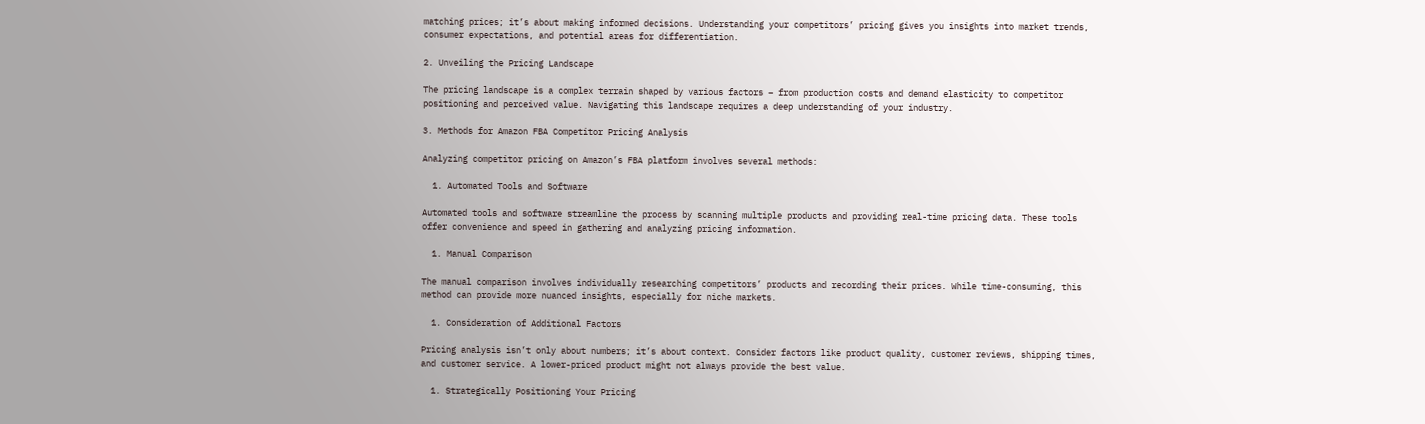matching prices; it’s about making informed decisions. Understanding your competitors’ pricing gives you insights into market trends, consumer expectations, and potential areas for differentiation.

2. Unveiling the Pricing Landscape

The pricing landscape is a complex terrain shaped by various factors – from production costs and demand elasticity to competitor positioning and perceived value. Navigating this landscape requires a deep understanding of your industry.

3. Methods for Amazon FBA Competitor Pricing Analysis

Analyzing competitor pricing on Amazon’s FBA platform involves several methods:

  1. Automated Tools and Software

Automated tools and software streamline the process by scanning multiple products and providing real-time pricing data. These tools offer convenience and speed in gathering and analyzing pricing information.

  1. Manual Comparison

The manual comparison involves individually researching competitors’ products and recording their prices. While time-consuming, this method can provide more nuanced insights, especially for niche markets.

  1. Consideration of Additional Factors

Pricing analysis isn’t only about numbers; it’s about context. Consider factors like product quality, customer reviews, shipping times, and customer service. A lower-priced product might not always provide the best value.

  1. Strategically Positioning Your Pricing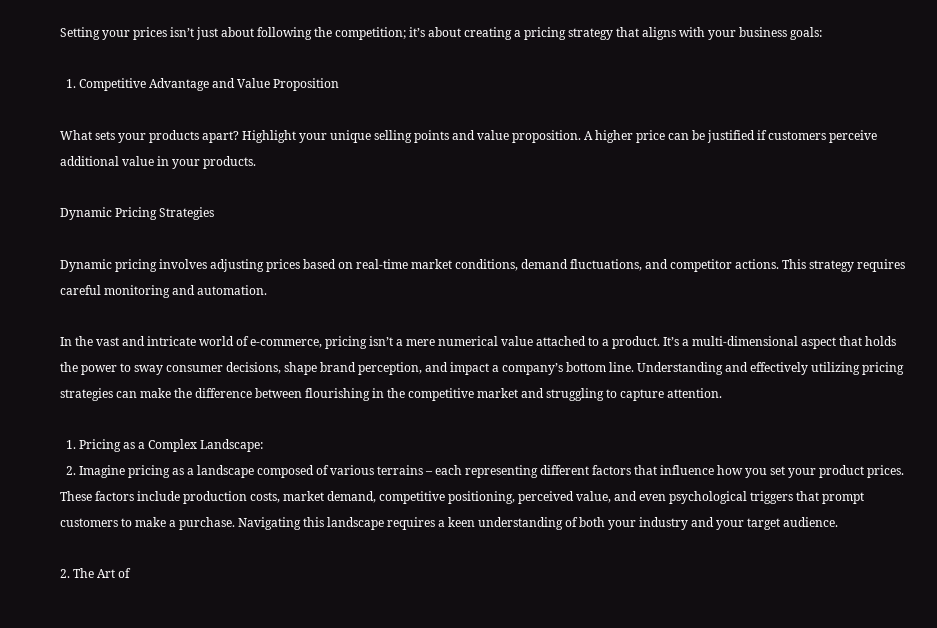Setting your prices isn’t just about following the competition; it’s about creating a pricing strategy that aligns with your business goals:

  1. Competitive Advantage and Value Proposition

What sets your products apart? Highlight your unique selling points and value proposition. A higher price can be justified if customers perceive additional value in your products.

Dynamic Pricing Strategies

Dynamic pricing involves adjusting prices based on real-time market conditions, demand fluctuations, and competitor actions. This strategy requires careful monitoring and automation.

In the vast and intricate world of e-commerce, pricing isn’t a mere numerical value attached to a product. It’s a multi-dimensional aspect that holds the power to sway consumer decisions, shape brand perception, and impact a company’s bottom line. Understanding and effectively utilizing pricing strategies can make the difference between flourishing in the competitive market and struggling to capture attention.

  1. Pricing as a Complex Landscape:
  2. Imagine pricing as a landscape composed of various terrains – each representing different factors that influence how you set your product prices. These factors include production costs, market demand, competitive positioning, perceived value, and even psychological triggers that prompt customers to make a purchase. Navigating this landscape requires a keen understanding of both your industry and your target audience.

2. The Art of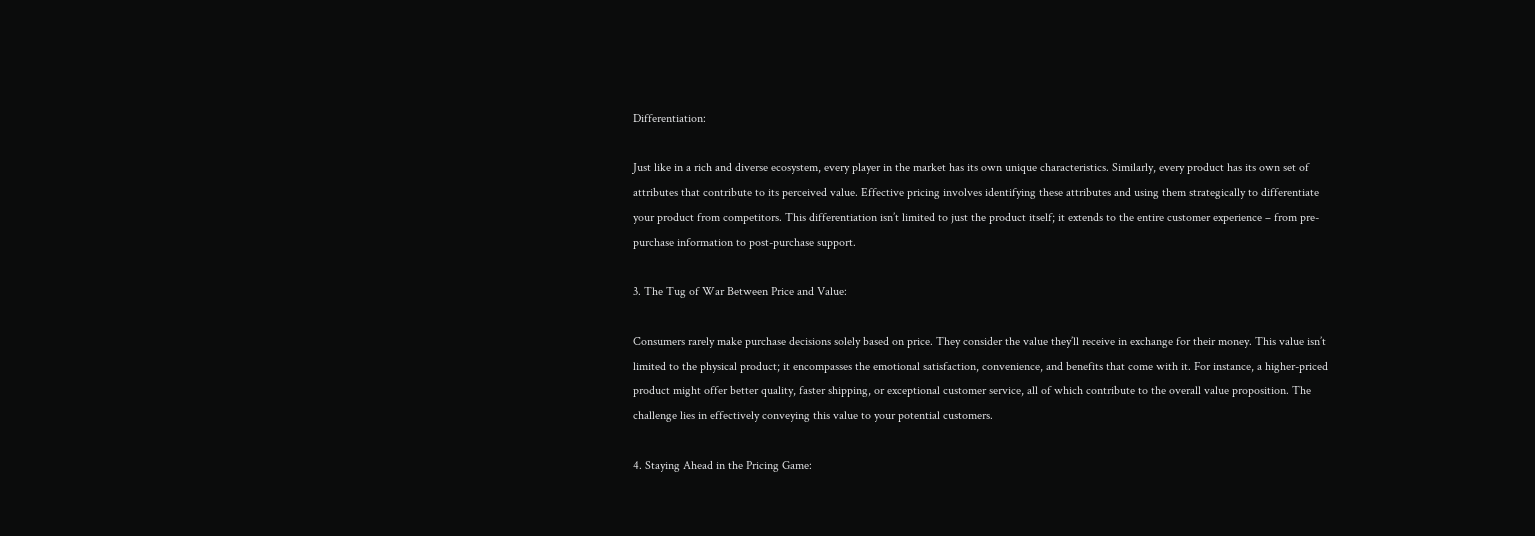Differentiation:

Just like in a rich and diverse ecosystem, every player in the market has its own unique characteristics. Similarly, every product has its own set of attributes that contribute to its perceived value. Effective pricing involves identifying these attributes and using them strategically to differentiate your product from competitors. This differentiation isn’t limited to just the product itself; it extends to the entire customer experience – from pre-purchase information to post-purchase support.

3. The Tug of War Between Price and Value:

Consumers rarely make purchase decisions solely based on price. They consider the value they’ll receive in exchange for their money. This value isn’t limited to the physical product; it encompasses the emotional satisfaction, convenience, and benefits that come with it. For instance, a higher-priced product might offer better quality, faster shipping, or exceptional customer service, all of which contribute to the overall value proposition. The challenge lies in effectively conveying this value to your potential customers.

4. Staying Ahead in the Pricing Game: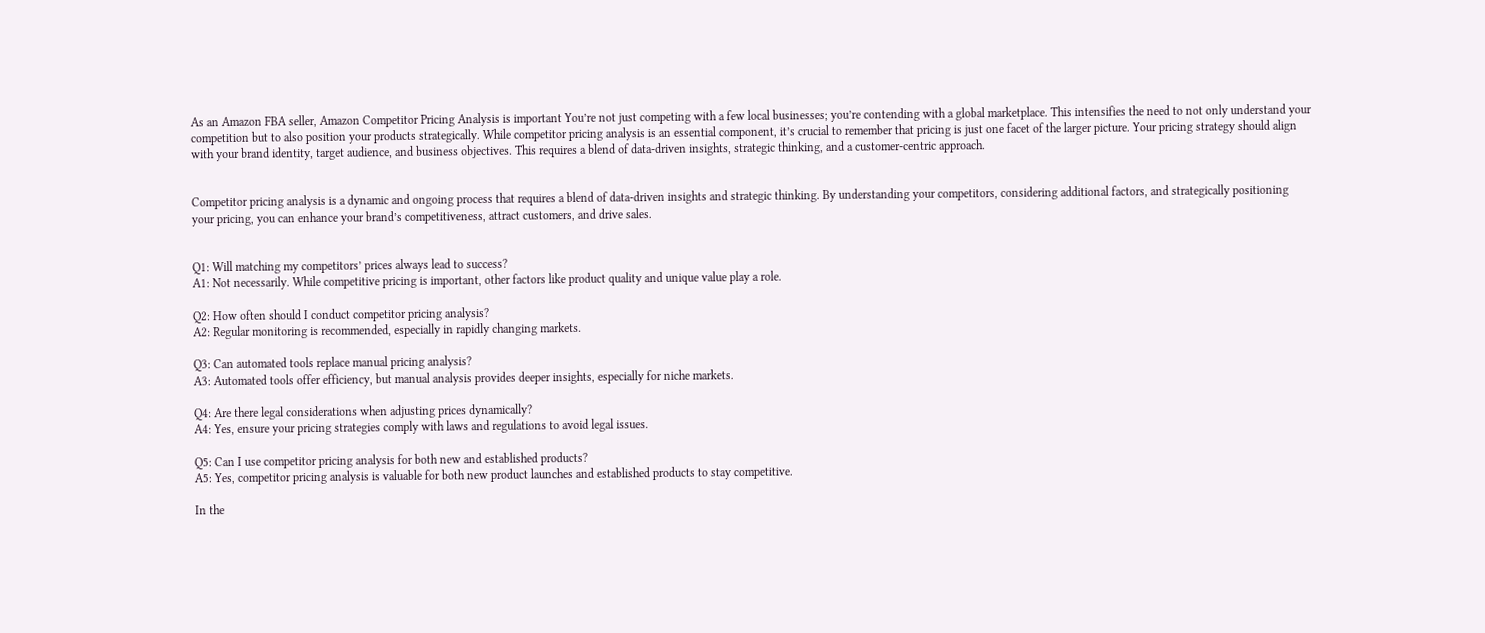As an Amazon FBA seller, Amazon Competitor Pricing Analysis is important You’re not just competing with a few local businesses; you’re contending with a global marketplace. This intensifies the need to not only understand your competition but to also position your products strategically. While competitor pricing analysis is an essential component, it’s crucial to remember that pricing is just one facet of the larger picture. Your pricing strategy should align with your brand identity, target audience, and business objectives. This requires a blend of data-driven insights, strategic thinking, and a customer-centric approach.


Competitor pricing analysis is a dynamic and ongoing process that requires a blend of data-driven insights and strategic thinking. By understanding your competitors, considering additional factors, and strategically positioning your pricing, you can enhance your brand’s competitiveness, attract customers, and drive sales.


Q1: Will matching my competitors’ prices always lead to success?
A1: Not necessarily. While competitive pricing is important, other factors like product quality and unique value play a role.

Q2: How often should I conduct competitor pricing analysis?
A2: Regular monitoring is recommended, especially in rapidly changing markets.

Q3: Can automated tools replace manual pricing analysis?
A3: Automated tools offer efficiency, but manual analysis provides deeper insights, especially for niche markets.

Q4: Are there legal considerations when adjusting prices dynamically?
A4: Yes, ensure your pricing strategies comply with laws and regulations to avoid legal issues.

Q5: Can I use competitor pricing analysis for both new and established products?
A5: Yes, competitor pricing analysis is valuable for both new product launches and established products to stay competitive.

In the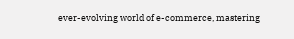ever-evolving world of e-commerce, mastering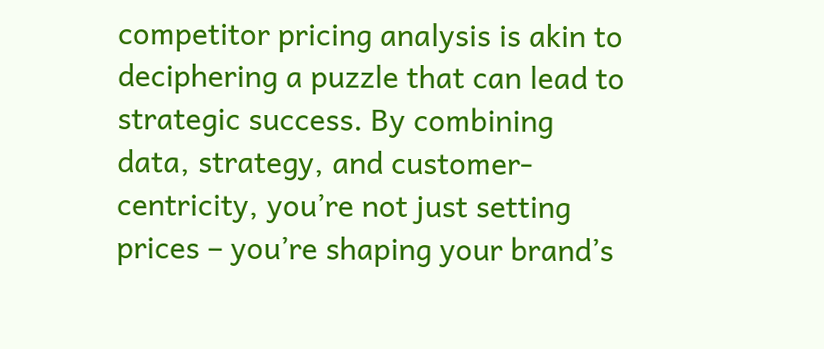competitor pricing analysis is akin to deciphering a puzzle that can lead to strategic success. By combining data, strategy, and customer-centricity, you’re not just setting prices – you’re shaping your brand’s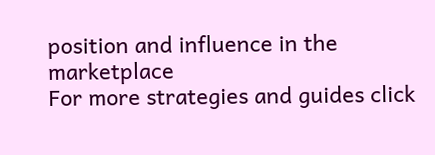position and influence in the marketplace
For more strategies and guides click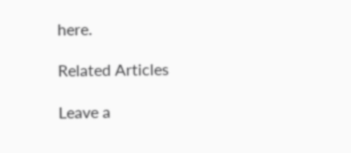here.

Related Articles

Leave a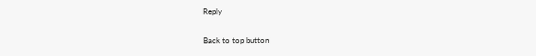Reply

Back to top button